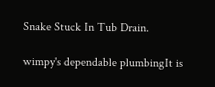Snake Stuck In Tub Drain.

wimpy's dependable plumbingIt is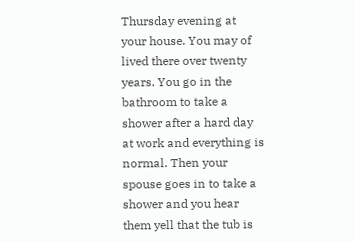Thursday evening at your house. You may of lived there over twenty years. You go in the bathroom to take a shower after a hard day at work and everything is normal. Then your spouse goes in to take a shower and you hear them yell that the tub is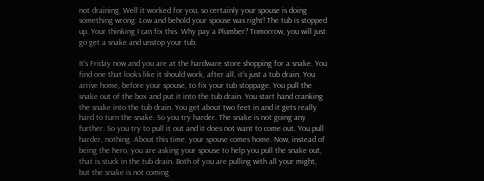not draining. Well it worked for you, so certainly your spouse is doing something wrong. Low and behold your spouse was right! The tub is stopped up. Your thinking I can fix this. Why pay a Plumber? Tomorrow, you will just go get a snake and unstop your tub.

It’s Friday now and you are at the hardware store shopping for a snake. You find one that looks like it should work, after all, it’s just a tub drain. You arrive home, before your spouse, to fix your tub stoppage. You pull the snake out of the box and put it into the tub drain. You start hand cranking the snake into the tub drain. You get about two feet in and it gets really hard to turn the snake. So you try harder. The snake is not going any further. So you try to pull it out and it does not want to come out. You pull harder, nothing. About this time, your spouse comes home. Now, instead of being the hero, you are asking your spouse to help you pull the snake out, that is stuck in the tub drain. Both of you are pulling with all your might, but the snake is not coming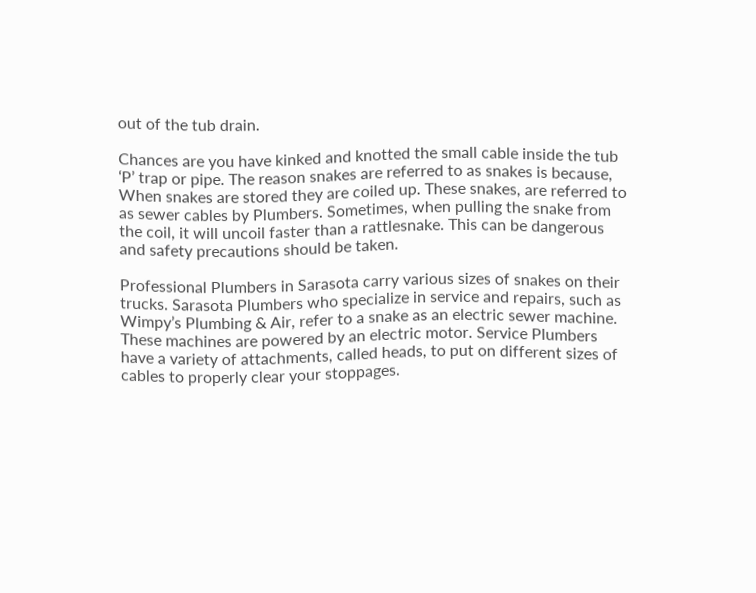out of the tub drain.

Chances are you have kinked and knotted the small cable inside the tub ‘P’ trap or pipe. The reason snakes are referred to as snakes is because, When snakes are stored they are coiled up. These snakes, are referred to as sewer cables by Plumbers. Sometimes, when pulling the snake from the coil, it will uncoil faster than a rattlesnake. This can be dangerous and safety precautions should be taken.

Professional Plumbers in Sarasota carry various sizes of snakes on their trucks. Sarasota Plumbers who specialize in service and repairs, such as Wimpy’s Plumbing & Air, refer to a snake as an electric sewer machine. These machines are powered by an electric motor. Service Plumbers have a variety of attachments, called heads, to put on different sizes of cables to properly clear your stoppages.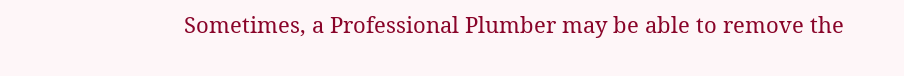Sometimes, a Professional Plumber may be able to remove the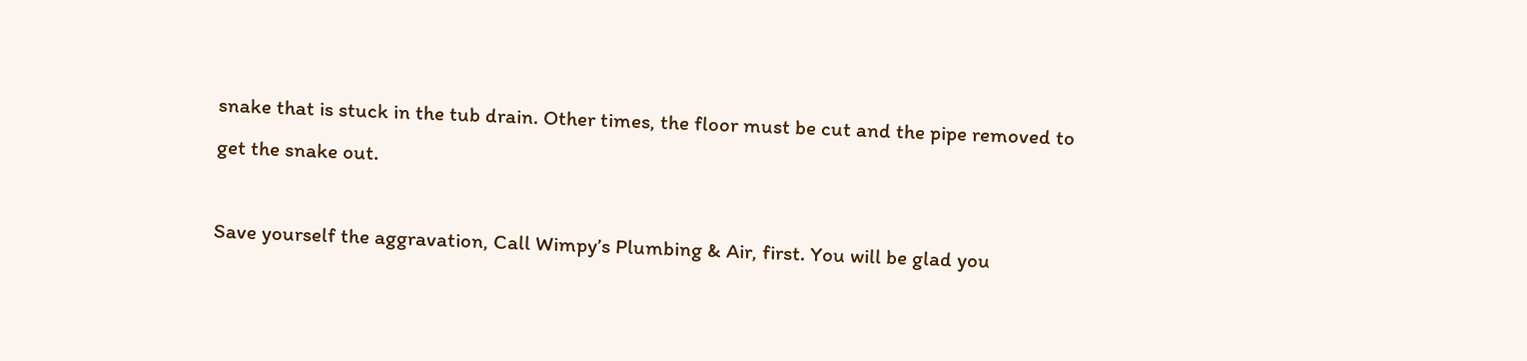snake that is stuck in the tub drain. Other times, the floor must be cut and the pipe removed to get the snake out.

Save yourself the aggravation, Call Wimpy’s Plumbing & Air, first. You will be glad you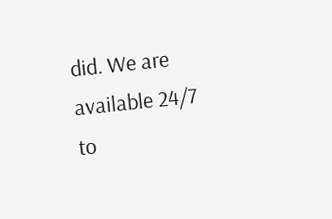did. We are available 24/7 to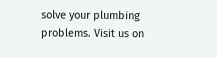solve your plumbing problems. Visit us on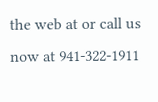the web at or call us now at 941-322-1911